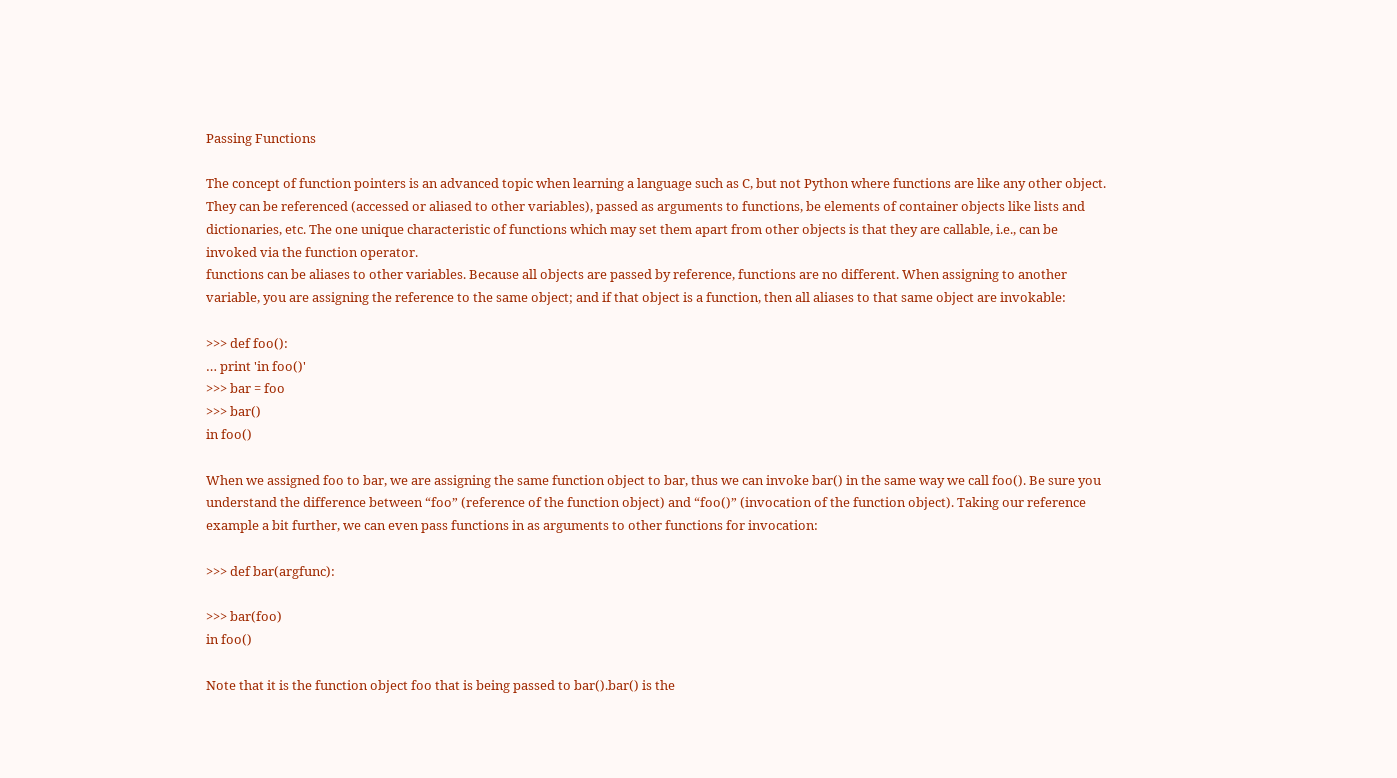Passing Functions

The concept of function pointers is an advanced topic when learning a language such as C, but not Python where functions are like any other object. They can be referenced (accessed or aliased to other variables), passed as arguments to functions, be elements of container objects like lists and dictionaries, etc. The one unique characteristic of functions which may set them apart from other objects is that they are callable, i.e., can be invoked via the function operator.
functions can be aliases to other variables. Because all objects are passed by reference, functions are no different. When assigning to another variable, you are assigning the reference to the same object; and if that object is a function, then all aliases to that same object are invokable:

>>> def foo():
… print 'in foo()'
>>> bar = foo
>>> bar()
in foo()

When we assigned foo to bar, we are assigning the same function object to bar, thus we can invoke bar() in the same way we call foo(). Be sure you understand the difference between “foo” (reference of the function object) and “foo()” (invocation of the function object). Taking our reference example a bit further, we can even pass functions in as arguments to other functions for invocation:

>>> def bar(argfunc):

>>> bar(foo)
in foo()

Note that it is the function object foo that is being passed to bar().bar() is the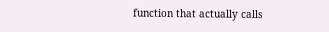function that actually calls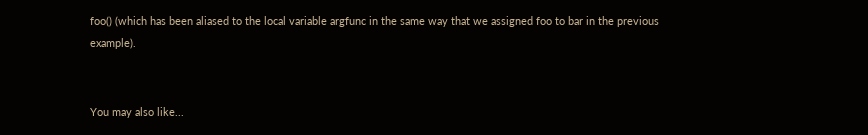foo() (which has been aliased to the local variable argfunc in the same way that we assigned foo to bar in the previous example).


You may also like...